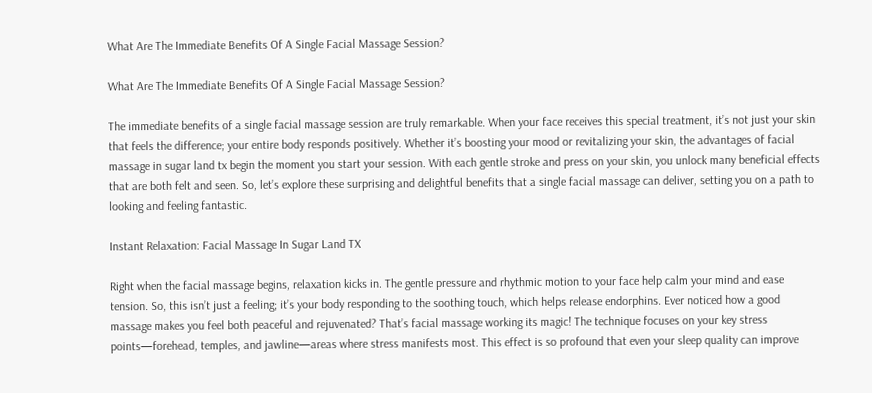What Are The Immediate Benefits Of A Single Facial Massage Session?

What Are The Immediate Benefits Of A Single Facial Massage Session?

The immediate benefits of a single facial massage session are truly remarkable. When your face receives this special treatment, it’s not just your skin that feels the difference; your entire body responds positively. Whether it’s boosting your mood or revitalizing your skin, the advantages of facial massage in sugar land tx begin the moment you start your session. With each gentle stroke and press on your skin, you unlock many beneficial effects that are both felt and seen. So, let’s explore these surprising and delightful benefits that a single facial massage can deliver, setting you on a path to looking and feeling fantastic.

Instant Relaxation: Facial Massage In Sugar Land TX

Right when the facial massage begins, relaxation kicks in. The gentle pressure and rhythmic motion to your face help calm your mind and ease tension. So, this isn’t just a feeling; it’s your body responding to the soothing touch, which helps release endorphins. Ever noticed how a good massage makes you feel both peaceful and rejuvenated? That’s facial massage working its magic! The technique focuses on your key stress points—forehead, temples, and jawline—areas where stress manifests most. This effect is so profound that even your sleep quality can improve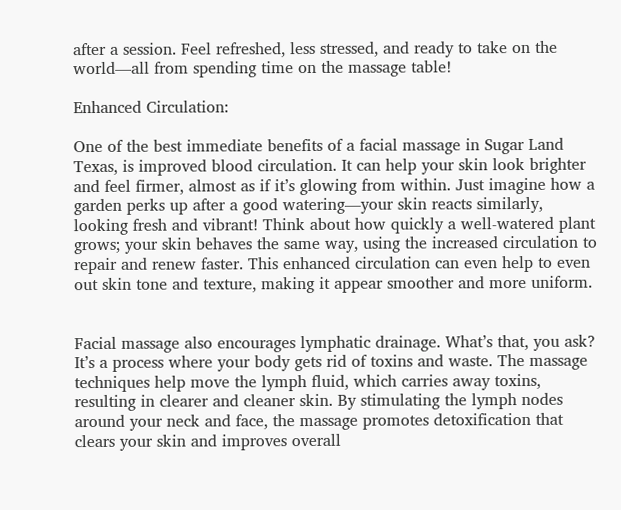after a session. Feel refreshed, less stressed, and ready to take on the world—all from spending time on the massage table!

Enhanced Circulation:

One of the best immediate benefits of a facial massage in Sugar Land Texas, is improved blood circulation. It can help your skin look brighter and feel firmer, almost as if it’s glowing from within. Just imagine how a garden perks up after a good watering—your skin reacts similarly, looking fresh and vibrant! Think about how quickly a well-watered plant grows; your skin behaves the same way, using the increased circulation to repair and renew faster. This enhanced circulation can even help to even out skin tone and texture, making it appear smoother and more uniform.


Facial massage also encourages lymphatic drainage. What’s that, you ask? It’s a process where your body gets rid of toxins and waste. The massage techniques help move the lymph fluid, which carries away toxins, resulting in clearer and cleaner skin. By stimulating the lymph nodes around your neck and face, the massage promotes detoxification that clears your skin and improves overall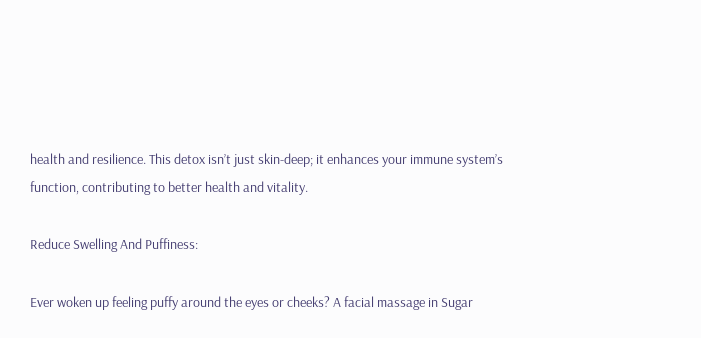health and resilience. This detox isn’t just skin-deep; it enhances your immune system’s function, contributing to better health and vitality.

Reduce Swelling And Puffiness:

Ever woken up feeling puffy around the eyes or cheeks? A facial massage in Sugar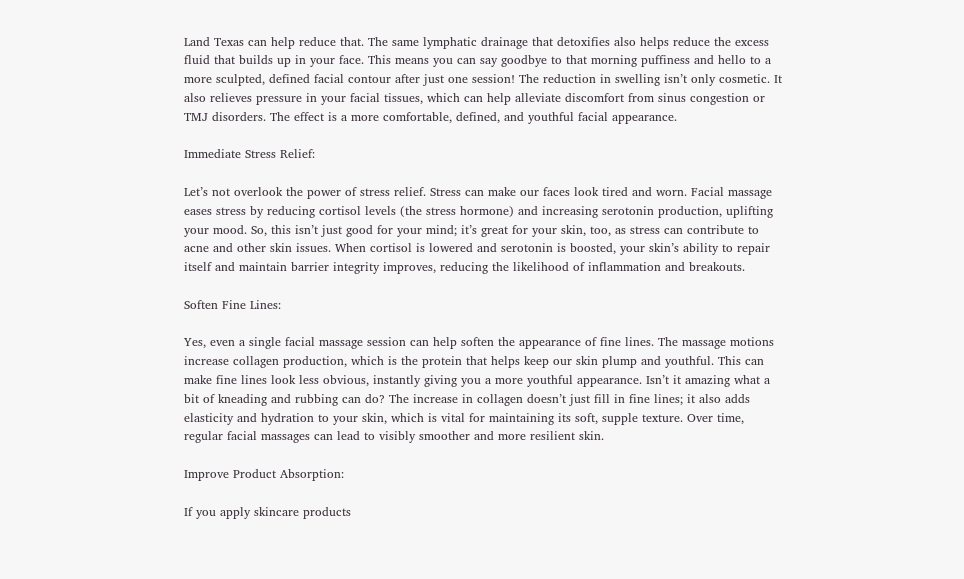Land Texas can help reduce that. The same lymphatic drainage that detoxifies also helps reduce the excess fluid that builds up in your face. This means you can say goodbye to that morning puffiness and hello to a more sculpted, defined facial contour after just one session! The reduction in swelling isn’t only cosmetic. It also relieves pressure in your facial tissues, which can help alleviate discomfort from sinus congestion or TMJ disorders. The effect is a more comfortable, defined, and youthful facial appearance.

Immediate Stress Relief:

Let’s not overlook the power of stress relief. Stress can make our faces look tired and worn. Facial massage eases stress by reducing cortisol levels (the stress hormone) and increasing serotonin production, uplifting your mood. So, this isn’t just good for your mind; it’s great for your skin, too, as stress can contribute to acne and other skin issues. When cortisol is lowered and serotonin is boosted, your skin’s ability to repair itself and maintain barrier integrity improves, reducing the likelihood of inflammation and breakouts.

Soften Fine Lines:

Yes, even a single facial massage session can help soften the appearance of fine lines. The massage motions increase collagen production, which is the protein that helps keep our skin plump and youthful. This can make fine lines look less obvious, instantly giving you a more youthful appearance. Isn’t it amazing what a bit of kneading and rubbing can do? The increase in collagen doesn’t just fill in fine lines; it also adds elasticity and hydration to your skin, which is vital for maintaining its soft, supple texture. Over time, regular facial massages can lead to visibly smoother and more resilient skin.

Improve Product Absorption:

If you apply skincare products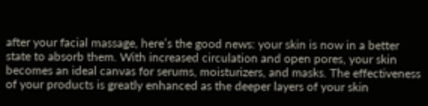after your facial massage, here’s the good news: your skin is now in a better state to absorb them. With increased circulation and open pores, your skin becomes an ideal canvas for serums, moisturizers, and masks. The effectiveness of your products is greatly enhanced as the deeper layers of your skin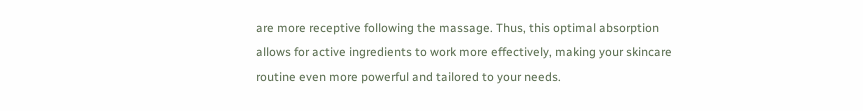are more receptive following the massage. Thus, this optimal absorption allows for active ingredients to work more effectively, making your skincare routine even more powerful and tailored to your needs.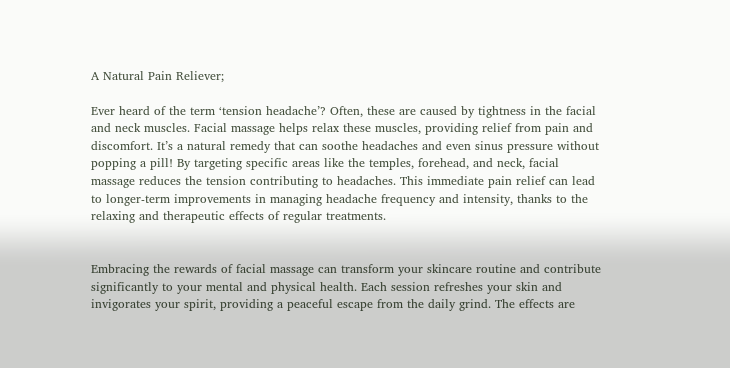A Natural Pain Reliever;

Ever heard of the term ‘tension headache’? Often, these are caused by tightness in the facial and neck muscles. Facial massage helps relax these muscles, providing relief from pain and discomfort. It’s a natural remedy that can soothe headaches and even sinus pressure without popping a pill! By targeting specific areas like the temples, forehead, and neck, facial massage reduces the tension contributing to headaches. This immediate pain relief can lead to longer-term improvements in managing headache frequency and intensity, thanks to the relaxing and therapeutic effects of regular treatments.


Embracing the rewards of facial massage can transform your skincare routine and contribute significantly to your mental and physical health. Each session refreshes your skin and invigorates your spirit, providing a peaceful escape from the daily grind. The effects are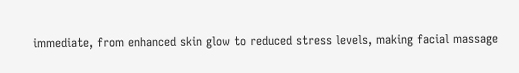immediate, from enhanced skin glow to reduced stress levels, making facial massage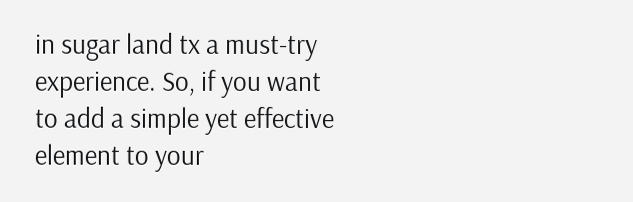in sugar land tx a must-try experience. So, if you want to add a simple yet effective element to your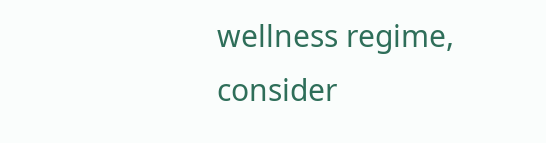wellness regime, consider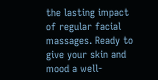the lasting impact of regular facial massages. Ready to give your skin and mood a well-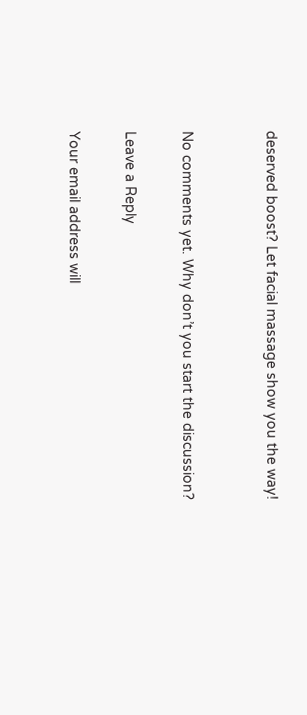deserved boost? Let facial massage show you the way!


No comments yet. Why don’t you start the discussion?

Leave a Reply

Your email address will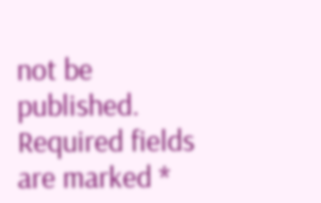not be published. Required fields are marked *